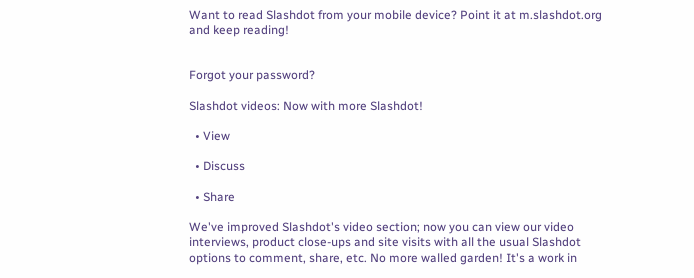Want to read Slashdot from your mobile device? Point it at m.slashdot.org and keep reading!


Forgot your password?

Slashdot videos: Now with more Slashdot!

  • View

  • Discuss

  • Share

We've improved Slashdot's video section; now you can view our video interviews, product close-ups and site visits with all the usual Slashdot options to comment, share, etc. No more walled garden! It's a work in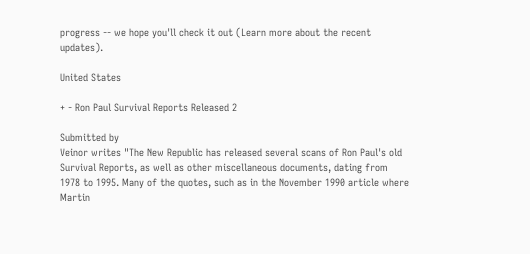progress -- we hope you'll check it out (Learn more about the recent updates).

United States

+ - Ron Paul Survival Reports Released 2

Submitted by
Veinor writes "The New Republic has released several scans of Ron Paul's old Survival Reports, as well as other miscellaneous documents, dating from 1978 to 1995. Many of the quotes, such as in the November 1990 article where Martin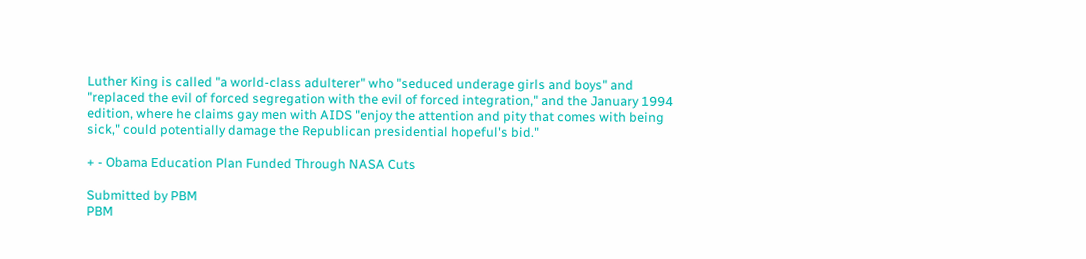Luther King is called "a world-class adulterer" who "seduced underage girls and boys" and "replaced the evil of forced segregation with the evil of forced integration," and the January 1994 edition, where he claims gay men with AIDS "enjoy the attention and pity that comes with being sick," could potentially damage the Republican presidential hopeful's bid."

+ - Obama Education Plan Funded Through NASA Cuts

Submitted by PBM
PBM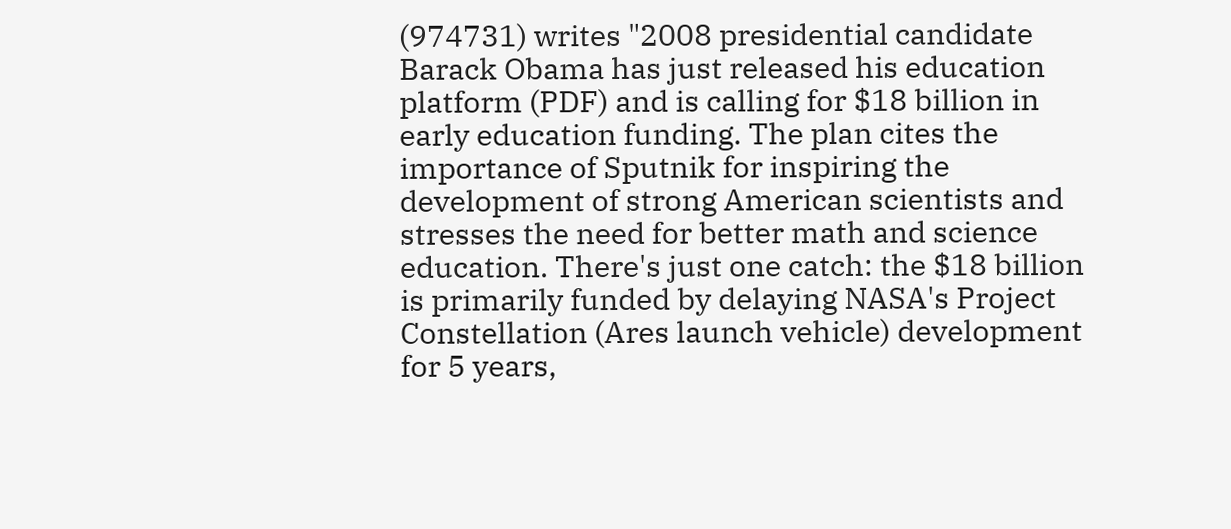(974731) writes "2008 presidential candidate Barack Obama has just released his education platform (PDF) and is calling for $18 billion in early education funding. The plan cites the importance of Sputnik for inspiring the development of strong American scientists and stresses the need for better math and science education. There's just one catch: the $18 billion is primarily funded by delaying NASA's Project Constellation (Ares launch vehicle) development for 5 years,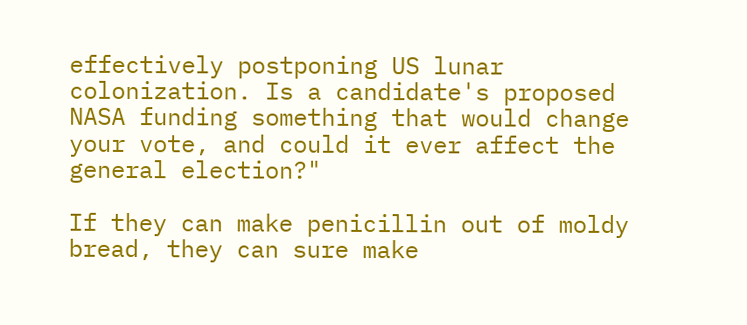effectively postponing US lunar colonization. Is a candidate's proposed NASA funding something that would change your vote, and could it ever affect the general election?"

If they can make penicillin out of moldy bread, they can sure make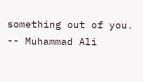something out of you. -- Muhammad Ali